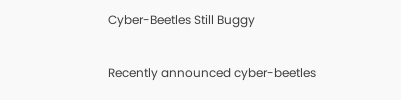Cyber-Beetles Still Buggy

Recently announced cyber-beetles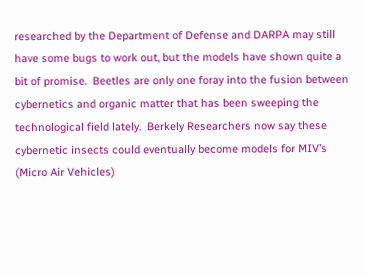researched by the Department of Defense and DARPA may still have some bugs to work out, but the models have shown quite a bit of promise.  Beetles are only one foray into the fusion between cybernetics and organic matter that has been sweeping the technological field lately.  Berkely Researchers now say these cybernetic insects could eventually become models for MIV’s (Micro Air Vehicles)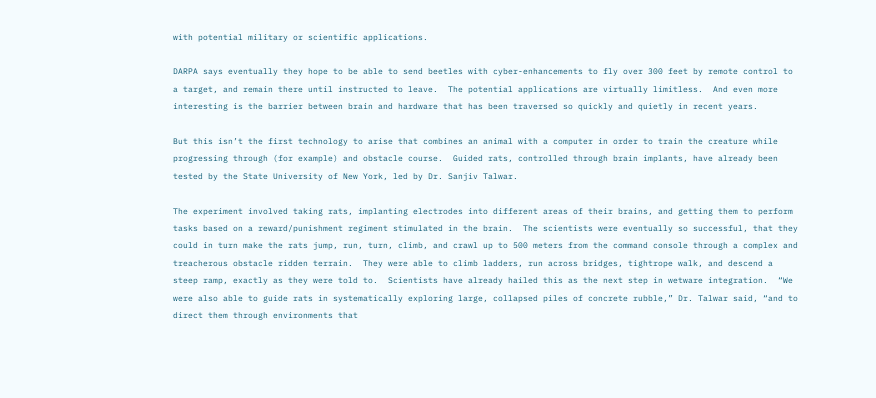with potential military or scientific applications.

DARPA says eventually they hope to be able to send beetles with cyber-enhancements to fly over 300 feet by remote control to a target, and remain there until instructed to leave.  The potential applications are virtually limitless.  And even more interesting is the barrier between brain and hardware that has been traversed so quickly and quietly in recent years.

But this isn’t the first technology to arise that combines an animal with a computer in order to train the creature while progressing through (for example) and obstacle course.  Guided rats, controlled through brain implants, have already been tested by the State University of New York, led by Dr. Sanjiv Talwar.

The experiment involved taking rats, implanting electrodes into different areas of their brains, and getting them to perform tasks based on a reward/punishment regiment stimulated in the brain.  The scientists were eventually so successful, that they could in turn make the rats jump, run, turn, climb, and crawl up to 500 meters from the command console through a complex and treacherous obstacle ridden terrain.  They were able to climb ladders, run across bridges, tightrope walk, and descend a steep ramp, exactly as they were told to.  Scientists have already hailed this as the next step in wetware integration.  “We were also able to guide rats in systematically exploring large, collapsed piles of concrete rubble,” Dr. Talwar said, “and to direct them through environments that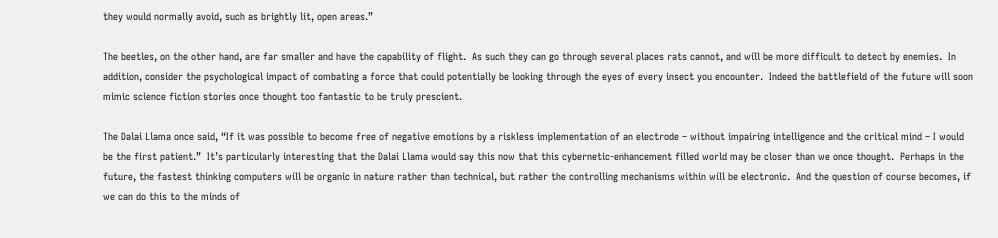they would normally avoid, such as brightly lit, open areas.”

The beetles, on the other hand, are far smaller and have the capability of flight.  As such they can go through several places rats cannot, and will be more difficult to detect by enemies.  In addition, consider the psychological impact of combating a force that could potentially be looking through the eyes of every insect you encounter.  Indeed the battlefield of the future will soon mimic science fiction stories once thought too fantastic to be truly prescient.

The Dalai Llama once said, “If it was possible to become free of negative emotions by a riskless implementation of an electrode – without impairing intelligence and the critical mind – I would be the first patient.”  It’s particularly interesting that the Dalai Llama would say this now that this cybernetic-enhancement filled world may be closer than we once thought.  Perhaps in the future, the fastest thinking computers will be organic in nature rather than technical, but rather the controlling mechanisms within will be electronic.  And the question of course becomes, if we can do this to the minds of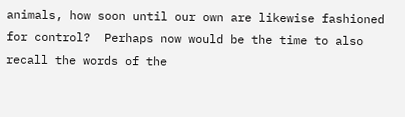animals, how soon until our own are likewise fashioned for control?  Perhaps now would be the time to also recall the words of the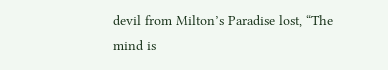devil from Milton’s Paradise lost, “The mind is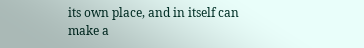its own place, and in itself can make a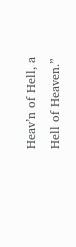Heav’n of Hell, a Hell of Heaven.”